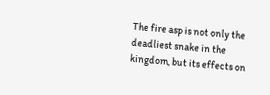The fire asp is not only the deadliest snake in the kingdom, but its effects on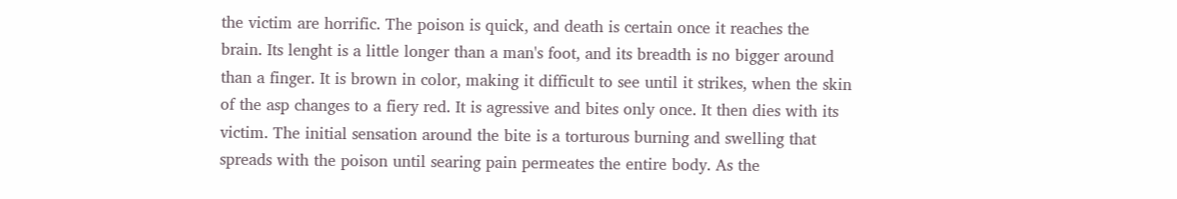the victim are horrific. The poison is quick, and death is certain once it reaches the brain. Its lenght is a little longer than a man's foot, and its breadth is no bigger around than a finger. It is brown in color, making it difficult to see until it strikes, when the skin of the asp changes to a fiery red. It is agressive and bites only once. It then dies with its victim. The initial sensation around the bite is a torturous burning and swelling that spreads with the poison until searing pain permeates the entire body. As the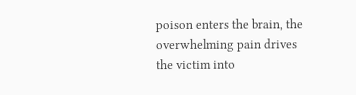poison enters the brain, the overwhelming pain drives the victim into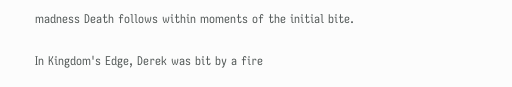madness Death follows within moments of the initial bite.

In Kingdom's Edge, Derek was bit by a fire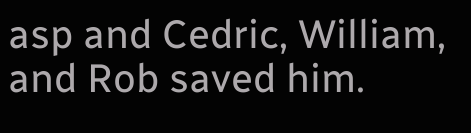asp and Cedric, William, and Rob saved him.